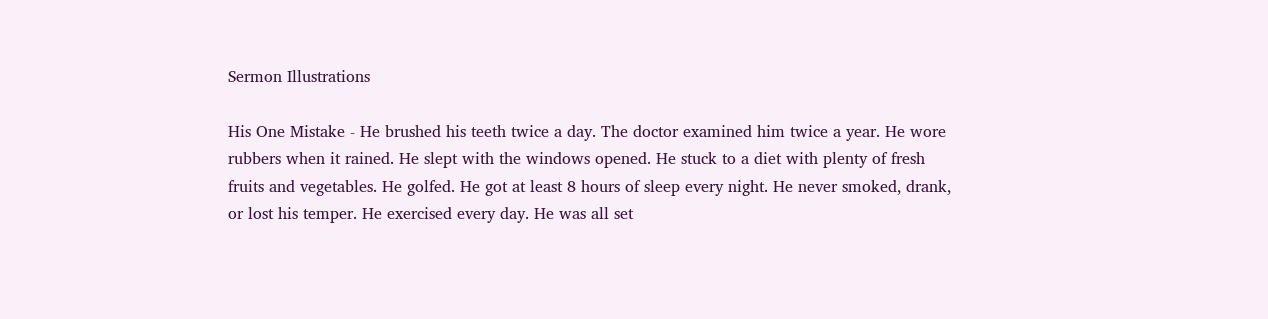Sermon Illustrations

His One Mistake - He brushed his teeth twice a day. The doctor examined him twice a year. He wore rubbers when it rained. He slept with the windows opened. He stuck to a diet with plenty of fresh fruits and vegetables. He golfed. He got at least 8 hours of sleep every night. He never smoked, drank, or lost his temper. He exercised every day. He was all set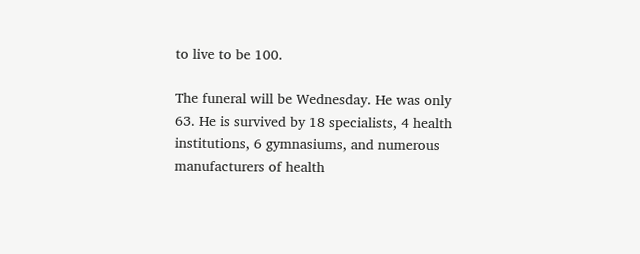to live to be 100.

The funeral will be Wednesday. He was only 63. He is survived by 18 specialists, 4 health institutions, 6 gymnasiums, and numerous manufacturers of health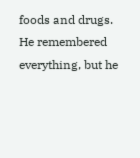foods and drugs. He remembered everything, but he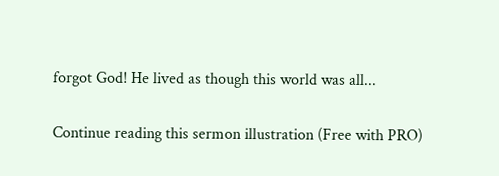forgot God! He lived as though this world was all...

Continue reading this sermon illustration (Free with PRO)